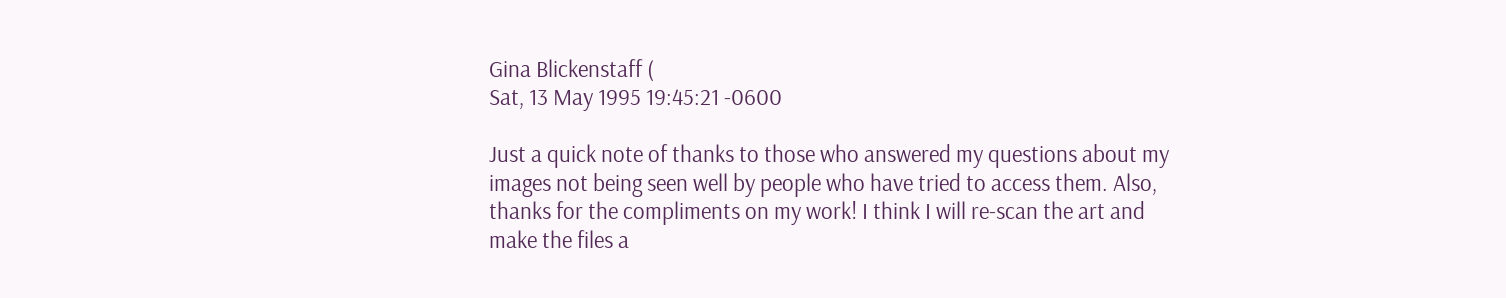Gina Blickenstaff (
Sat, 13 May 1995 19:45:21 -0600

Just a quick note of thanks to those who answered my questions about my
images not being seen well by people who have tried to access them. Also,
thanks for the compliments on my work! I think I will re-scan the art and
make the files a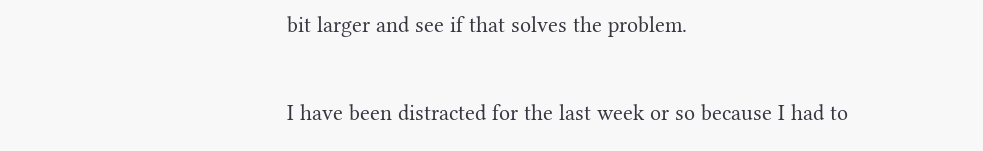bit larger and see if that solves the problem.

I have been distracted for the last week or so because I had to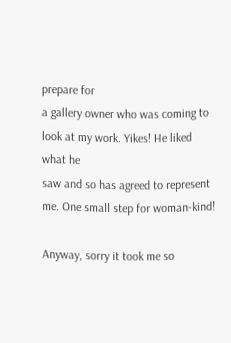prepare for
a gallery owner who was coming to look at my work. Yikes! He liked what he
saw and so has agreed to represent me. One small step for woman-kind!

Anyway, sorry it took me so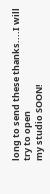long to send these thanks....I will try to open
my studio SOON!